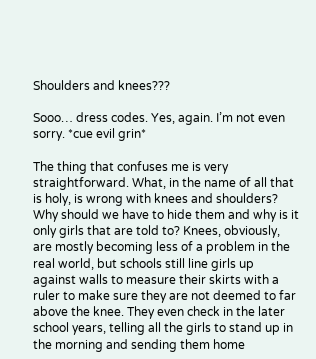Shoulders and knees???

Sooo… dress codes. Yes, again. I’m not even sorry. *cue evil grin*

The thing that confuses me is very straightforward. What, in the name of all that is holy, is wrong with knees and shoulders? Why should we have to hide them and why is it only girls that are told to? Knees, obviously, are mostly becoming less of a problem in the real world, but schools still line girls up against walls to measure their skirts with a ruler to make sure they are not deemed to far above the knee. They even check in the later school years, telling all the girls to stand up in the morning and sending them home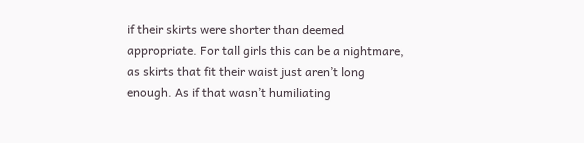if their skirts were shorter than deemed appropriate. For tall girls this can be a nightmare, as skirts that fit their waist just aren’t long enough. As if that wasn’t humiliating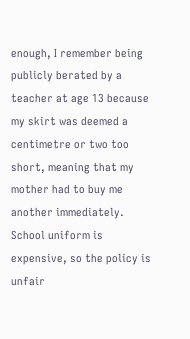enough, I remember being publicly berated by a teacher at age 13 because my skirt was deemed a centimetre or two too short, meaning that my mother had to buy me another immediately. School uniform is expensive, so the policy is unfair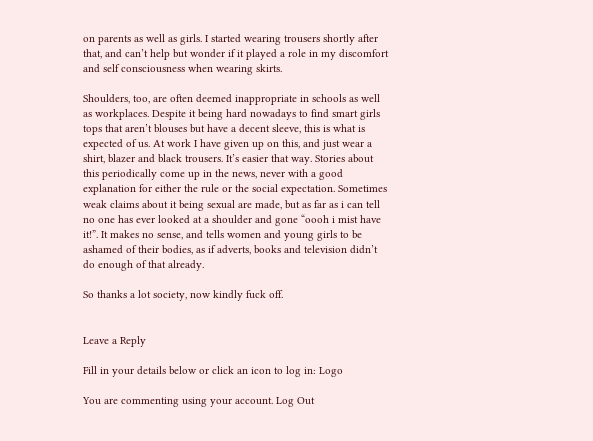on parents as well as girls. I started wearing trousers shortly after that, and can’t help but wonder if it played a role in my discomfort and self consciousness when wearing skirts.

Shoulders, too, are often deemed inappropriate in schools as well as workplaces. Despite it being hard nowadays to find smart girls tops that aren’t blouses but have a decent sleeve, this is what is expected of us. At work I have given up on this, and just wear a shirt, blazer and black trousers. It’s easier that way. Stories about this periodically come up in the news, never with a good explanation for either the rule or the social expectation. Sometimes weak claims about it being sexual are made, but as far as i can tell no one has ever looked at a shoulder and gone “oooh i mist have it!”. It makes no sense, and tells women and young girls to be ashamed of their bodies, as if adverts, books and television didn’t do enough of that already.

So thanks a lot society, now kindly fuck off.


Leave a Reply

Fill in your details below or click an icon to log in: Logo

You are commenting using your account. Log Out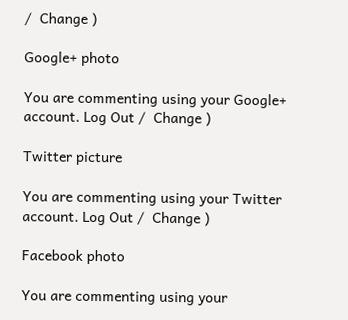/  Change )

Google+ photo

You are commenting using your Google+ account. Log Out /  Change )

Twitter picture

You are commenting using your Twitter account. Log Out /  Change )

Facebook photo

You are commenting using your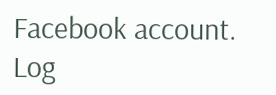Facebook account. Log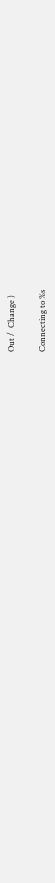Out /  Change )

Connecting to %s